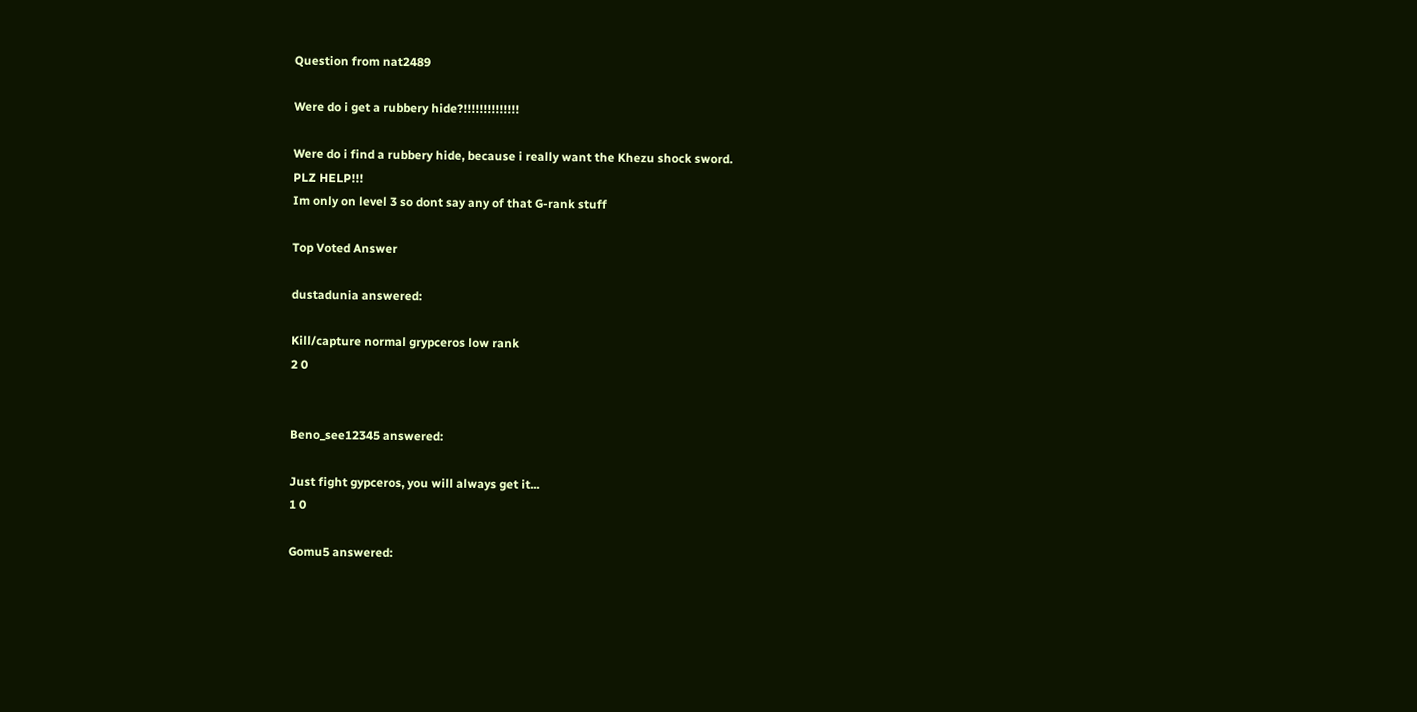Question from nat2489

Were do i get a rubbery hide?!!!!!!!!!!!!!!

Were do i find a rubbery hide, because i really want the Khezu shock sword.
PLZ HELP!!!
Im only on level 3 so dont say any of that G-rank stuff

Top Voted Answer

dustadunia answered:

Kill/capture normal grypceros low rank
2 0


Beno_see12345 answered:

Just fight gypceros, you will always get it...
1 0

Gomu5 answered: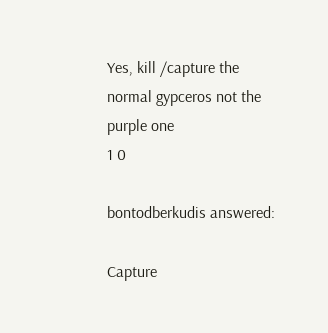Yes, kill /capture the normal gypceros not the purple one
1 0

bontodberkudis answered:

Capture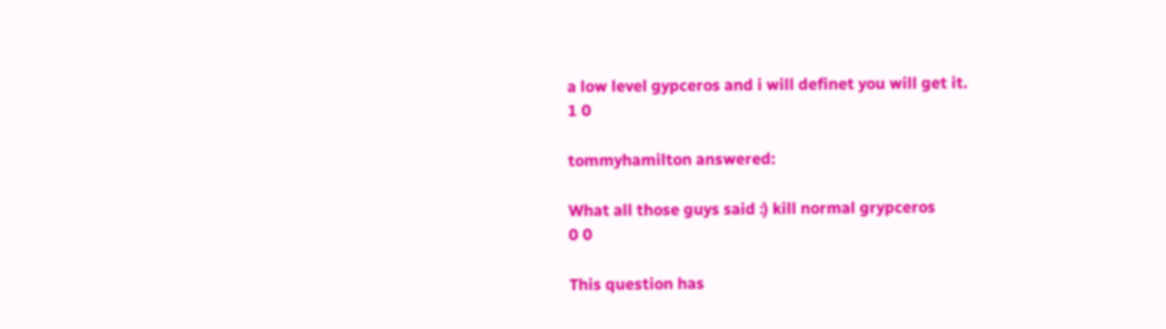a low level gypceros and i will definet you will get it.
1 0

tommyhamilton answered:

What all those guys said :) kill normal grypceros
0 0

This question has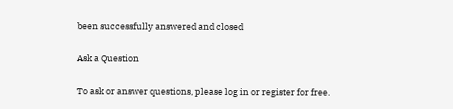been successfully answered and closed

Ask a Question

To ask or answer questions, please log in or register for free.